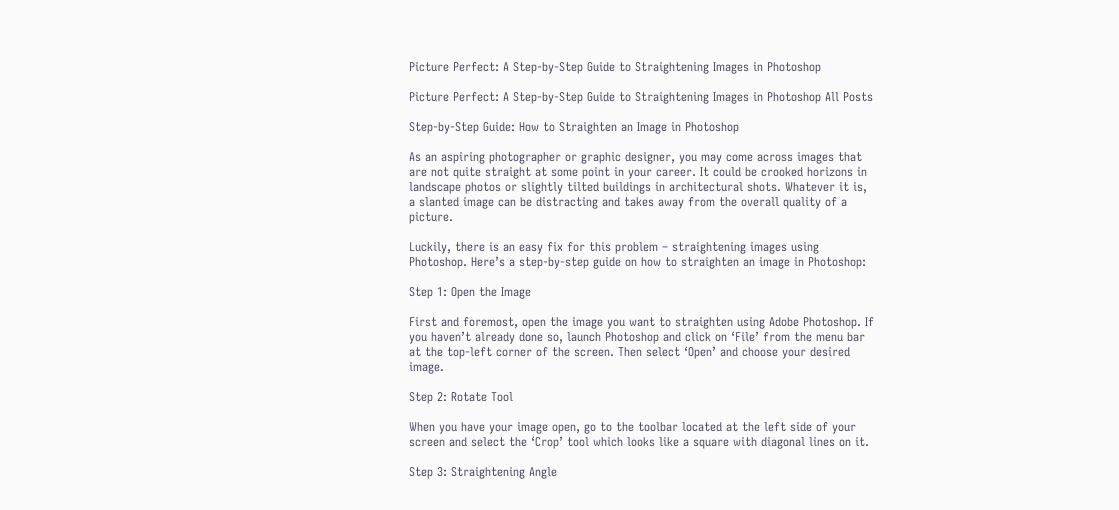Picture Perfect: A Step-by-Step Guide to Straightening Images in Photoshop

Picture Perfect: A Step-by-Step Guide to Straightening Images in Photoshop All Posts

Step-by-Step Guide: How to Straighten an Image in Photoshop

As an aspiring photographer or graphic designer, you may come across images that are not quite straight at some point in your career. It could be crooked horizons in landscape photos or slightly tilted buildings in architectural shots. Whatever it is, a slanted image can be distracting and takes away from the overall quality of a picture.

Luckily, there is an easy fix for this problem – straightening images using Photoshop. Here’s a step-by-step guide on how to straighten an image in Photoshop:

Step 1: Open the Image

First and foremost, open the image you want to straighten using Adobe Photoshop. If you haven’t already done so, launch Photoshop and click on ‘File’ from the menu bar at the top-left corner of the screen. Then select ‘Open’ and choose your desired image.

Step 2: Rotate Tool

When you have your image open, go to the toolbar located at the left side of your screen and select the ‘Crop’ tool which looks like a square with diagonal lines on it.

Step 3: Straightening Angle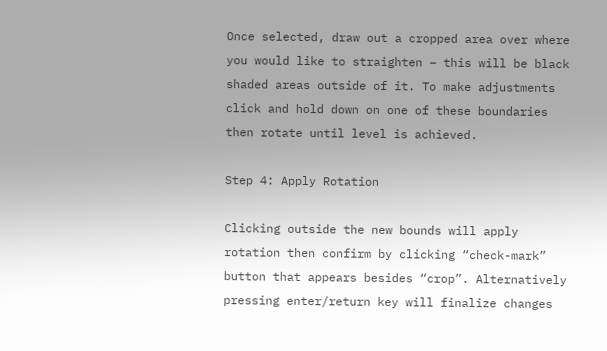Once selected, draw out a cropped area over where you would like to straighten – this will be black shaded areas outside of it. To make adjustments click and hold down on one of these boundaries then rotate until level is achieved.

Step 4: Apply Rotation

Clicking outside the new bounds will apply rotation then confirm by clicking “check-mark” button that appears besides “crop”. Alternatively pressing enter/return key will finalize changes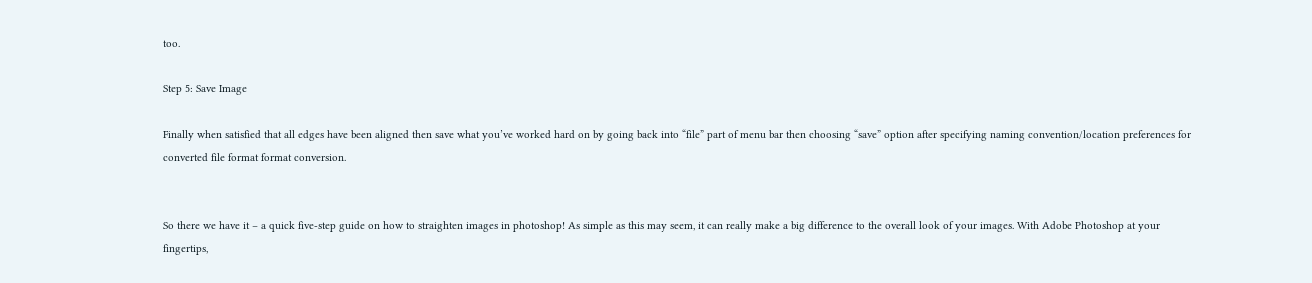too.

Step 5: Save Image

Finally when satisfied that all edges have been aligned then save what you’ve worked hard on by going back into “file” part of menu bar then choosing “save” option after specifying naming convention/location preferences for converted file format format conversion.


So there we have it – a quick five-step guide on how to straighten images in photoshop! As simple as this may seem, it can really make a big difference to the overall look of your images. With Adobe Photoshop at your fingertips,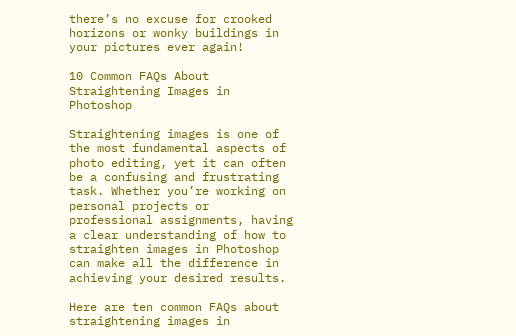there’s no excuse for crooked horizons or wonky buildings in your pictures ever again!

10 Common FAQs About Straightening Images in Photoshop

Straightening images is one of the most fundamental aspects of photo editing, yet it can often be a confusing and frustrating task. Whether you’re working on personal projects or professional assignments, having a clear understanding of how to straighten images in Photoshop can make all the difference in achieving your desired results.

Here are ten common FAQs about straightening images in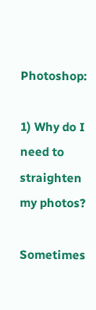Photoshop:

1) Why do I need to straighten my photos?

Sometimes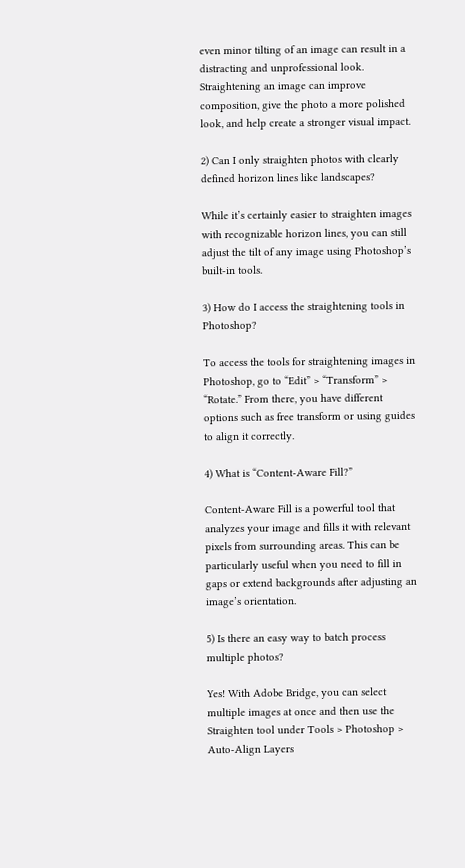even minor tilting of an image can result in a distracting and unprofessional look. Straightening an image can improve composition, give the photo a more polished look, and help create a stronger visual impact.

2) Can I only straighten photos with clearly defined horizon lines like landscapes?

While it’s certainly easier to straighten images with recognizable horizon lines, you can still adjust the tilt of any image using Photoshop’s built-in tools.

3) How do I access the straightening tools in Photoshop?

To access the tools for straightening images in Photoshop, go to “Edit” > “Transform” > “Rotate.” From there, you have different options such as free transform or using guides to align it correctly.

4) What is “Content-Aware Fill?”

Content-Aware Fill is a powerful tool that analyzes your image and fills it with relevant pixels from surrounding areas. This can be particularly useful when you need to fill in gaps or extend backgrounds after adjusting an image’s orientation.

5) Is there an easy way to batch process multiple photos?

Yes! With Adobe Bridge, you can select multiple images at once and then use the Straighten tool under Tools > Photoshop > Auto-Align Layers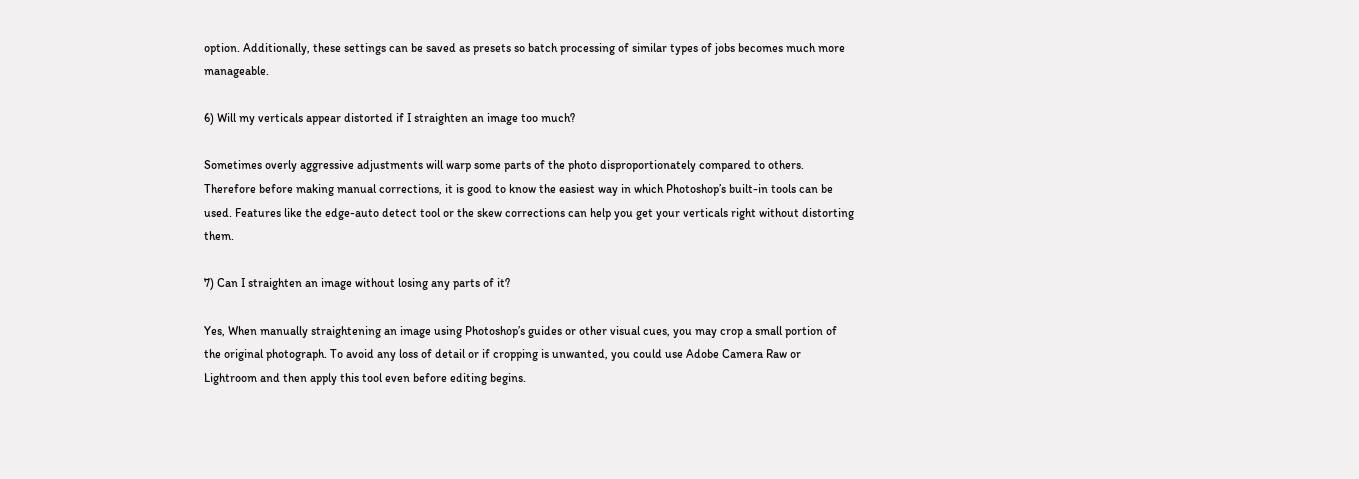option. Additionally, these settings can be saved as presets so batch processing of similar types of jobs becomes much more manageable.

6) Will my verticals appear distorted if I straighten an image too much?

Sometimes overly aggressive adjustments will warp some parts of the photo disproportionately compared to others. Therefore before making manual corrections, it is good to know the easiest way in which Photoshop’s built-in tools can be used. Features like the edge-auto detect tool or the skew corrections can help you get your verticals right without distorting them.

7) Can I straighten an image without losing any parts of it?

Yes, When manually straightening an image using Photoshop’s guides or other visual cues, you may crop a small portion of the original photograph. To avoid any loss of detail or if cropping is unwanted, you could use Adobe Camera Raw or Lightroom and then apply this tool even before editing begins.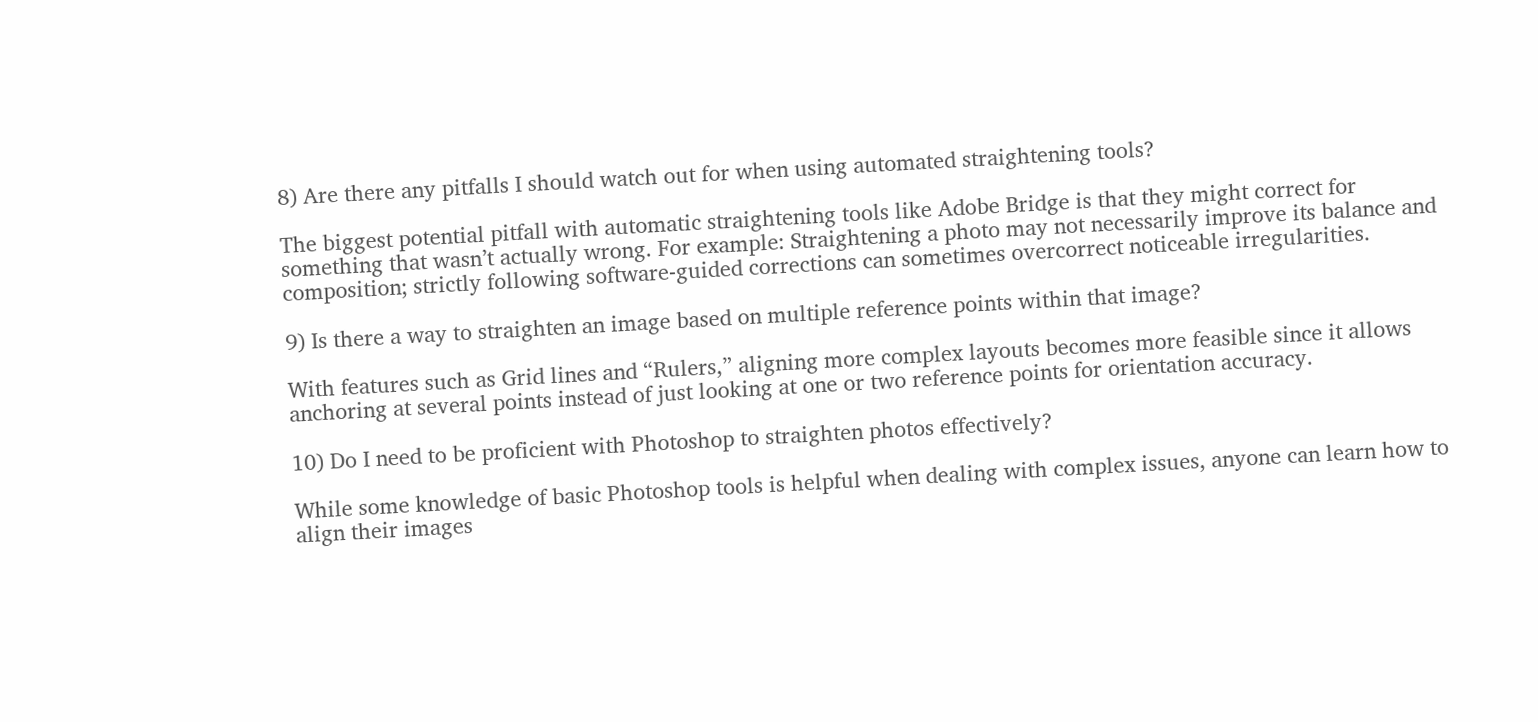8) Are there any pitfalls I should watch out for when using automated straightening tools?

The biggest potential pitfall with automatic straightening tools like Adobe Bridge is that they might correct for something that wasn’t actually wrong. For example: Straightening a photo may not necessarily improve its balance and composition; strictly following software-guided corrections can sometimes overcorrect noticeable irregularities.

9) Is there a way to straighten an image based on multiple reference points within that image?

With features such as Grid lines and “Rulers,” aligning more complex layouts becomes more feasible since it allows anchoring at several points instead of just looking at one or two reference points for orientation accuracy.

10) Do I need to be proficient with Photoshop to straighten photos effectively?

While some knowledge of basic Photoshop tools is helpful when dealing with complex issues, anyone can learn how to align their images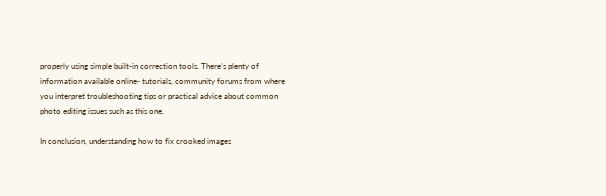properly using simple built-in correction tools. There’s plenty of information available online- tutorials, community forums from where you interpret troubleshooting tips or practical advice about common photo editing issues such as this one.

In conclusion, understanding how to fix crooked images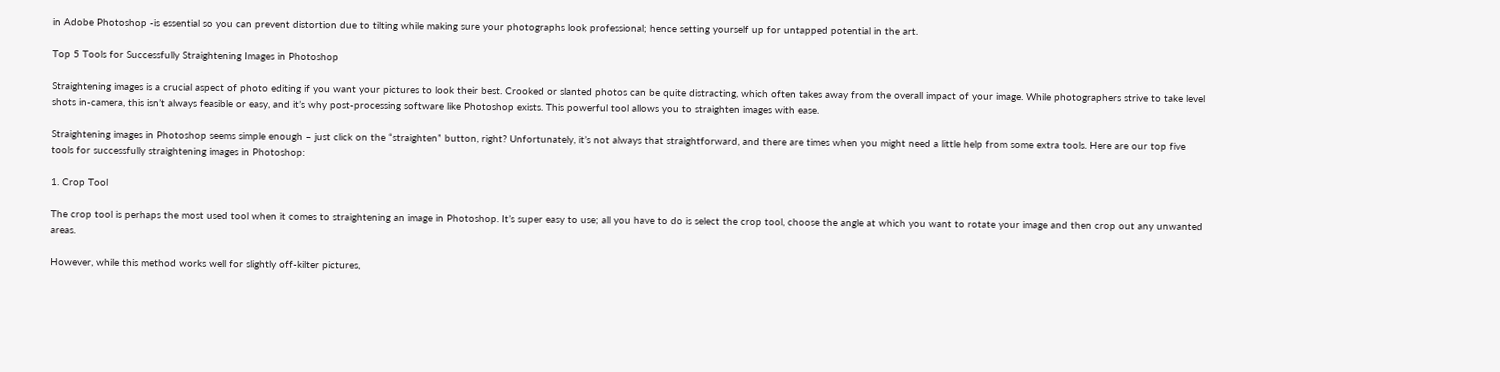in Adobe Photoshop -is essential so you can prevent distortion due to tilting while making sure your photographs look professional; hence setting yourself up for untapped potential in the art.

Top 5 Tools for Successfully Straightening Images in Photoshop

Straightening images is a crucial aspect of photo editing if you want your pictures to look their best. Crooked or slanted photos can be quite distracting, which often takes away from the overall impact of your image. While photographers strive to take level shots in-camera, this isn’t always feasible or easy, and it’s why post-processing software like Photoshop exists. This powerful tool allows you to straighten images with ease.

Straightening images in Photoshop seems simple enough – just click on the “straighten” button, right? Unfortunately, it’s not always that straightforward, and there are times when you might need a little help from some extra tools. Here are our top five tools for successfully straightening images in Photoshop:

1. Crop Tool

The crop tool is perhaps the most used tool when it comes to straightening an image in Photoshop. It’s super easy to use; all you have to do is select the crop tool, choose the angle at which you want to rotate your image and then crop out any unwanted areas.

However, while this method works well for slightly off-kilter pictures,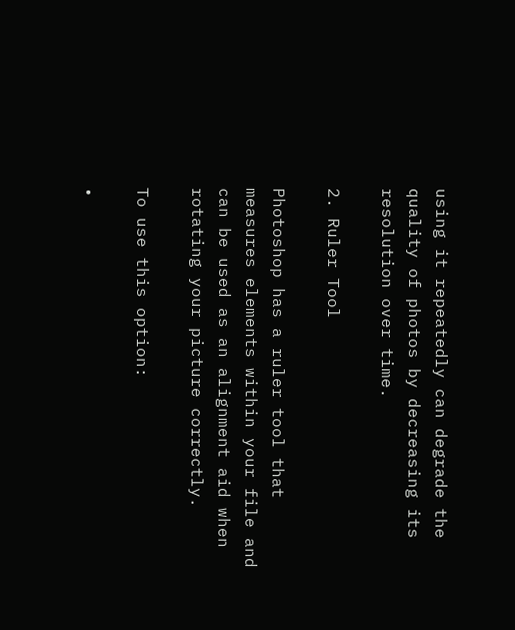using it repeatedly can degrade the quality of photos by decreasing its resolution over time.

2. Ruler Tool

Photoshop has a ruler tool that measures elements within your file and can be used as an alignment aid when rotating your picture correctly.

To use this option:

•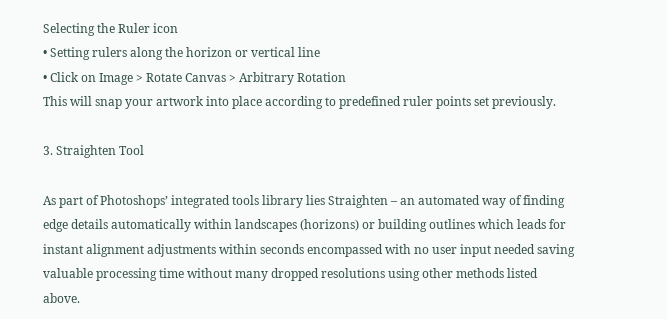Selecting the Ruler icon
• Setting rulers along the horizon or vertical line
• Click on Image > Rotate Canvas > Arbitrary Rotation
This will snap your artwork into place according to predefined ruler points set previously.

3. Straighten Tool

As part of Photoshops’ integrated tools library lies Straighten – an automated way of finding edge details automatically within landscapes (horizons) or building outlines which leads for instant alignment adjustments within seconds encompassed with no user input needed saving valuable processing time without many dropped resolutions using other methods listed above.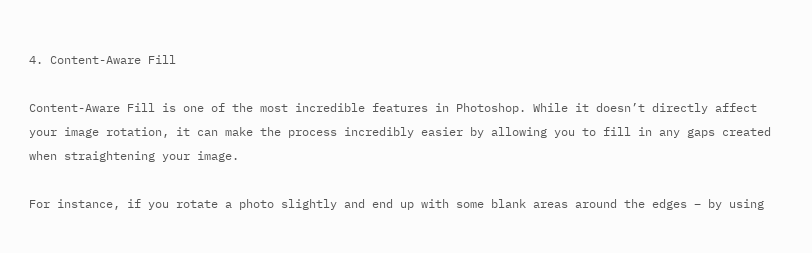4. Content-Aware Fill

Content-Aware Fill is one of the most incredible features in Photoshop. While it doesn’t directly affect your image rotation, it can make the process incredibly easier by allowing you to fill in any gaps created when straightening your image.

For instance, if you rotate a photo slightly and end up with some blank areas around the edges – by using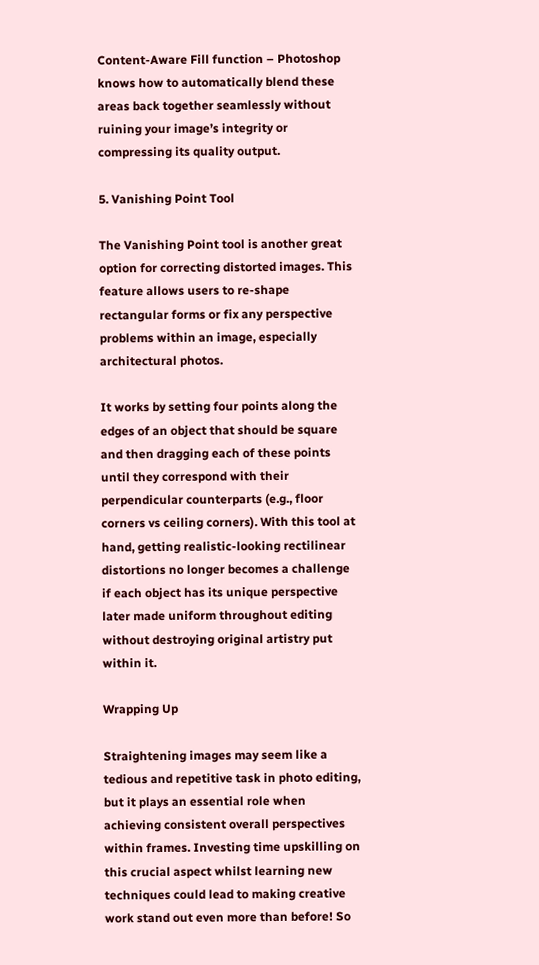Content-Aware Fill function – Photoshop knows how to automatically blend these areas back together seamlessly without ruining your image’s integrity or compressing its quality output.

5. Vanishing Point Tool

The Vanishing Point tool is another great option for correcting distorted images. This feature allows users to re-shape rectangular forms or fix any perspective problems within an image, especially architectural photos.

It works by setting four points along the edges of an object that should be square and then dragging each of these points until they correspond with their perpendicular counterparts (e.g., floor corners vs ceiling corners). With this tool at hand, getting realistic-looking rectilinear distortions no longer becomes a challenge if each object has its unique perspective later made uniform throughout editing without destroying original artistry put within it.

Wrapping Up

Straightening images may seem like a tedious and repetitive task in photo editing, but it plays an essential role when achieving consistent overall perspectives within frames. Investing time upskilling on this crucial aspect whilst learning new techniques could lead to making creative work stand out even more than before! So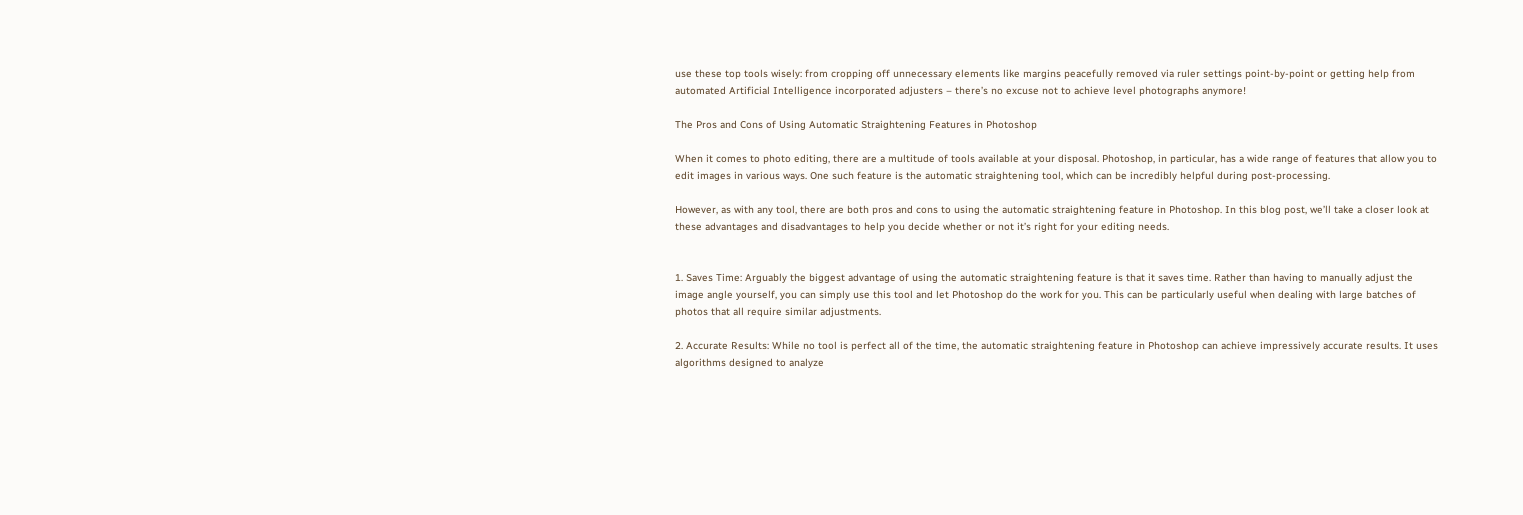use these top tools wisely: from cropping off unnecessary elements like margins peacefully removed via ruler settings point-by-point or getting help from automated Artificial Intelligence incorporated adjusters – there’s no excuse not to achieve level photographs anymore!

The Pros and Cons of Using Automatic Straightening Features in Photoshop

When it comes to photo editing, there are a multitude of tools available at your disposal. Photoshop, in particular, has a wide range of features that allow you to edit images in various ways. One such feature is the automatic straightening tool, which can be incredibly helpful during post-processing.

However, as with any tool, there are both pros and cons to using the automatic straightening feature in Photoshop. In this blog post, we’ll take a closer look at these advantages and disadvantages to help you decide whether or not it’s right for your editing needs.


1. Saves Time: Arguably the biggest advantage of using the automatic straightening feature is that it saves time. Rather than having to manually adjust the image angle yourself, you can simply use this tool and let Photoshop do the work for you. This can be particularly useful when dealing with large batches of photos that all require similar adjustments.

2. Accurate Results: While no tool is perfect all of the time, the automatic straightening feature in Photoshop can achieve impressively accurate results. It uses algorithms designed to analyze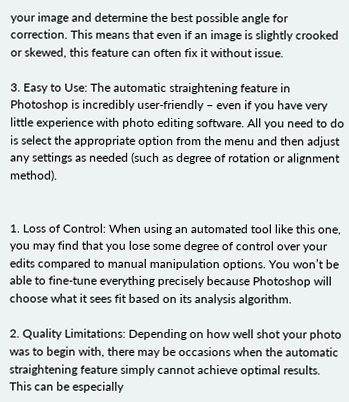your image and determine the best possible angle for correction. This means that even if an image is slightly crooked or skewed, this feature can often fix it without issue.

3. Easy to Use: The automatic straightening feature in Photoshop is incredibly user-friendly – even if you have very little experience with photo editing software. All you need to do is select the appropriate option from the menu and then adjust any settings as needed (such as degree of rotation or alignment method).


1. Loss of Control: When using an automated tool like this one, you may find that you lose some degree of control over your edits compared to manual manipulation options. You won’t be able to fine-tune everything precisely because Photoshop will choose what it sees fit based on its analysis algorithm.

2. Quality Limitations: Depending on how well shot your photo was to begin with, there may be occasions when the automatic straightening feature simply cannot achieve optimal results. This can be especially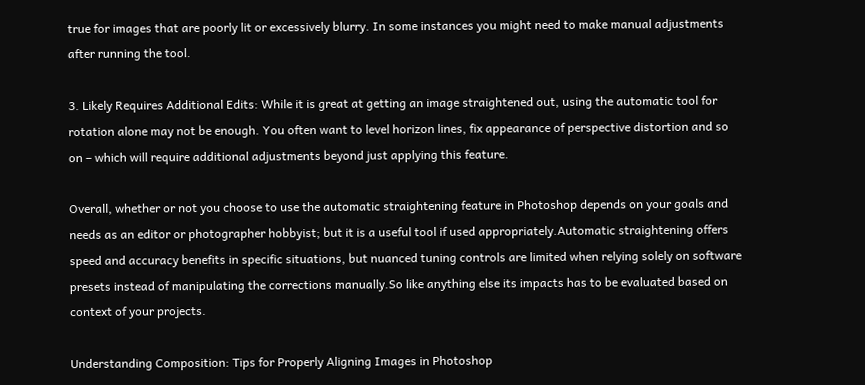true for images that are poorly lit or excessively blurry. In some instances you might need to make manual adjustments after running the tool.

3. Likely Requires Additional Edits: While it is great at getting an image straightened out, using the automatic tool for rotation alone may not be enough. You often want to level horizon lines, fix appearance of perspective distortion and so on – which will require additional adjustments beyond just applying this feature.

Overall, whether or not you choose to use the automatic straightening feature in Photoshop depends on your goals and needs as an editor or photographer hobbyist; but it is a useful tool if used appropriately.Automatic straightening offers speed and accuracy benefits in specific situations, but nuanced tuning controls are limited when relying solely on software presets instead of manipulating the corrections manually.So like anything else its impacts has to be evaluated based on context of your projects.

Understanding Composition: Tips for Properly Aligning Images in Photoshop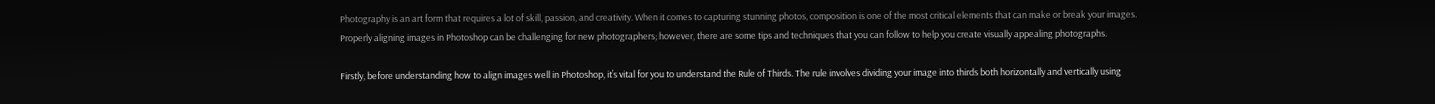Photography is an art form that requires a lot of skill, passion, and creativity. When it comes to capturing stunning photos, composition is one of the most critical elements that can make or break your images. Properly aligning images in Photoshop can be challenging for new photographers; however, there are some tips and techniques that you can follow to help you create visually appealing photographs.

Firstly, before understanding how to align images well in Photoshop, it’s vital for you to understand the Rule of Thirds. The rule involves dividing your image into thirds both horizontally and vertically using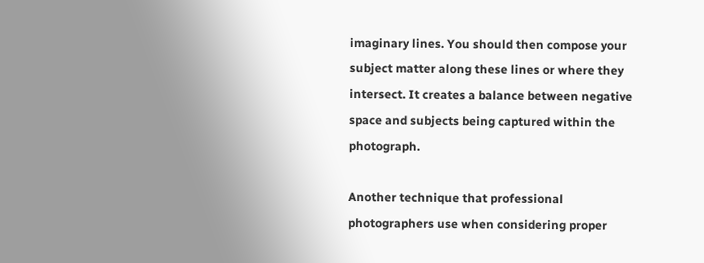imaginary lines. You should then compose your subject matter along these lines or where they intersect. It creates a balance between negative space and subjects being captured within the photograph.

Another technique that professional photographers use when considering proper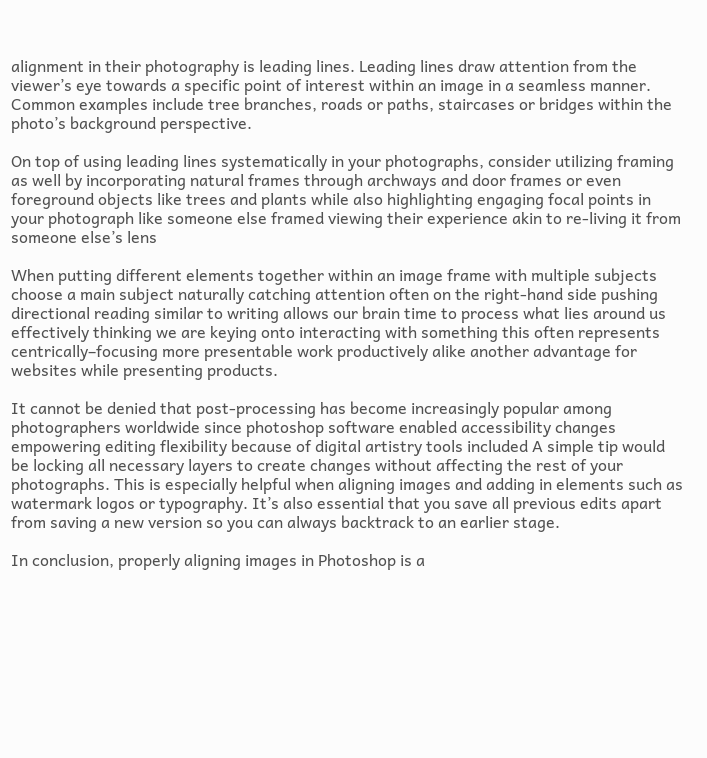alignment in their photography is leading lines. Leading lines draw attention from the viewer’s eye towards a specific point of interest within an image in a seamless manner. Common examples include tree branches, roads or paths, staircases or bridges within the photo’s background perspective.

On top of using leading lines systematically in your photographs, consider utilizing framing as well by incorporating natural frames through archways and door frames or even foreground objects like trees and plants while also highlighting engaging focal points in your photograph like someone else framed viewing their experience akin to re-living it from someone else’s lens

When putting different elements together within an image frame with multiple subjects choose a main subject naturally catching attention often on the right-hand side pushing directional reading similar to writing allows our brain time to process what lies around us effectively thinking we are keying onto interacting with something this often represents centrically–focusing more presentable work productively alike another advantage for websites while presenting products.

It cannot be denied that post-processing has become increasingly popular among photographers worldwide since photoshop software enabled accessibility changes empowering editing flexibility because of digital artistry tools included A simple tip would be locking all necessary layers to create changes without affecting the rest of your photographs. This is especially helpful when aligning images and adding in elements such as watermark logos or typography. It’s also essential that you save all previous edits apart from saving a new version so you can always backtrack to an earlier stage.

In conclusion, properly aligning images in Photoshop is a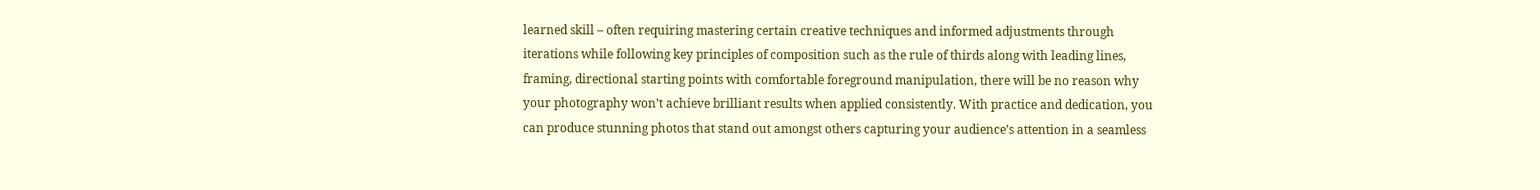learned skill – often requiring mastering certain creative techniques and informed adjustments through iterations while following key principles of composition such as the rule of thirds along with leading lines, framing, directional starting points with comfortable foreground manipulation, there will be no reason why your photography won’t achieve brilliant results when applied consistently. With practice and dedication, you can produce stunning photos that stand out amongst others capturing your audience’s attention in a seamless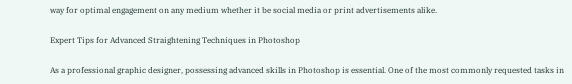way for optimal engagement on any medium whether it be social media or print advertisements alike.

Expert Tips for Advanced Straightening Techniques in Photoshop

As a professional graphic designer, possessing advanced skills in Photoshop is essential. One of the most commonly requested tasks in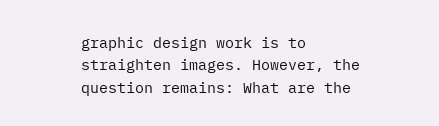graphic design work is to straighten images. However, the question remains: What are the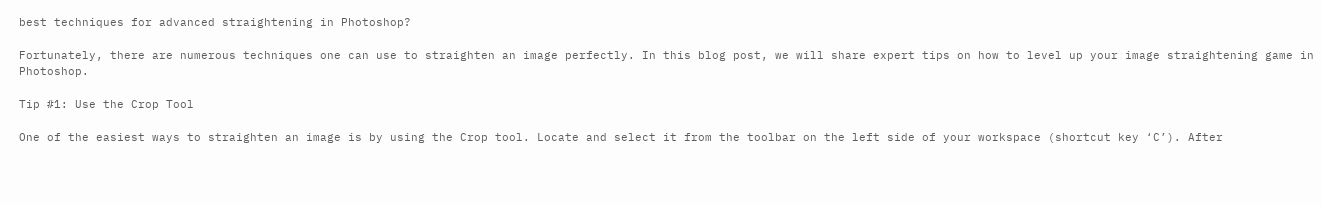best techniques for advanced straightening in Photoshop?

Fortunately, there are numerous techniques one can use to straighten an image perfectly. In this blog post, we will share expert tips on how to level up your image straightening game in Photoshop.

Tip #1: Use the Crop Tool

One of the easiest ways to straighten an image is by using the Crop tool. Locate and select it from the toolbar on the left side of your workspace (shortcut key ‘C’). After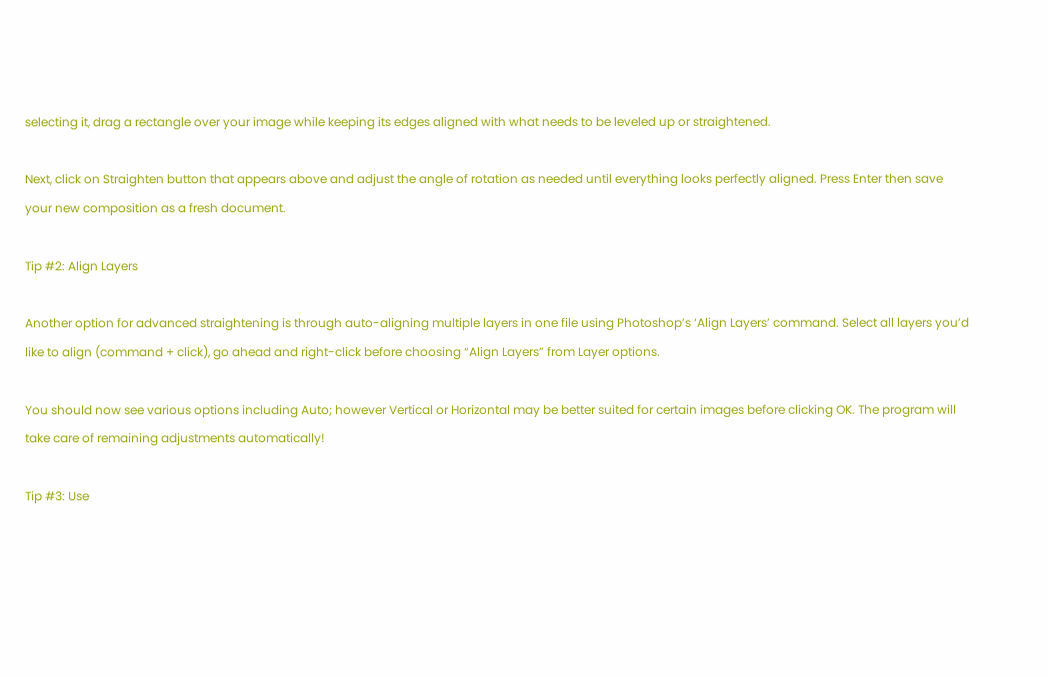selecting it, drag a rectangle over your image while keeping its edges aligned with what needs to be leveled up or straightened.

Next, click on Straighten button that appears above and adjust the angle of rotation as needed until everything looks perfectly aligned. Press Enter then save your new composition as a fresh document.

Tip #2: Align Layers

Another option for advanced straightening is through auto-aligning multiple layers in one file using Photoshop’s ‘Align Layers’ command. Select all layers you’d like to align (command + click), go ahead and right-click before choosing “Align Layers” from Layer options.

You should now see various options including Auto; however Vertical or Horizontal may be better suited for certain images before clicking OK. The program will take care of remaining adjustments automatically!

Tip #3: Use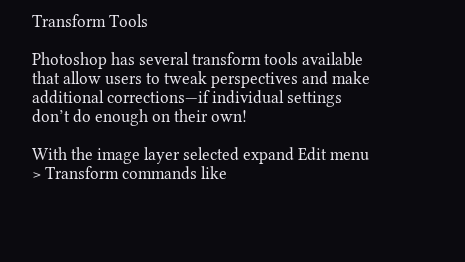Transform Tools

Photoshop has several transform tools available that allow users to tweak perspectives and make additional corrections—if individual settings don’t do enough on their own!

With the image layer selected expand Edit menu > Transform commands like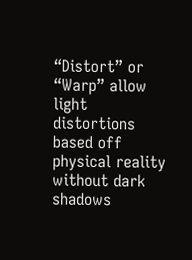“Distort” or “Warp” allow light distortions based off physical reality without dark shadows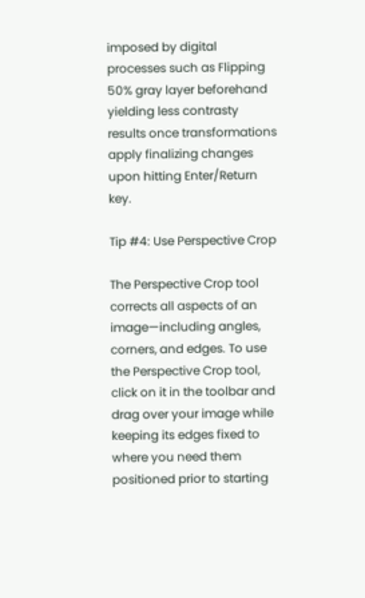imposed by digital processes such as Flipping 50% gray layer beforehand yielding less contrasty results once transformations apply finalizing changes upon hitting Enter/Return key.

Tip #4: Use Perspective Crop

The Perspective Crop tool corrects all aspects of an image—including angles, corners, and edges. To use the Perspective Crop tool, click on it in the toolbar and drag over your image while keeping its edges fixed to where you need them positioned prior to starting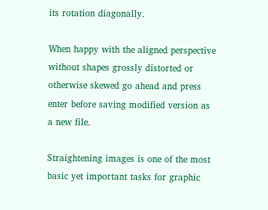its rotation diagonally.

When happy with the aligned perspective without shapes grossly distorted or otherwise skewed go ahead and press enter before saving modified version as a new file.

Straightening images is one of the most basic yet important tasks for graphic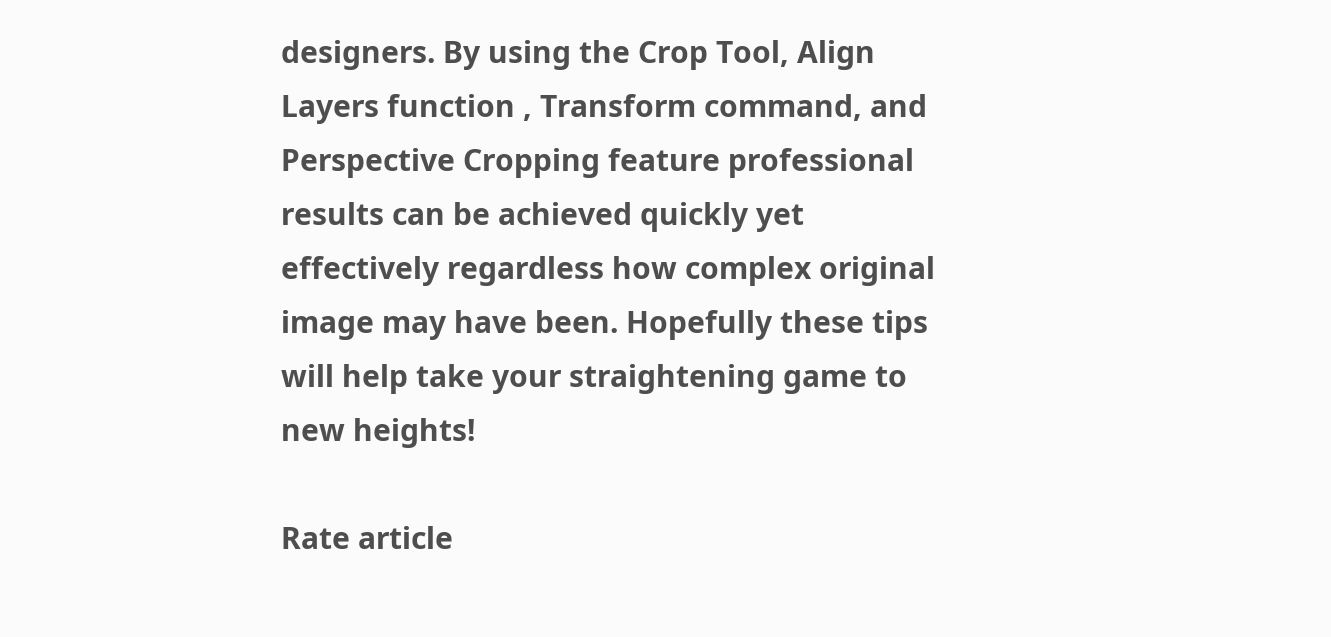designers. By using the Crop Tool, Align Layers function , Transform command, and Perspective Cropping feature professional results can be achieved quickly yet effectively regardless how complex original image may have been. Hopefully these tips will help take your straightening game to new heights!

Rate article